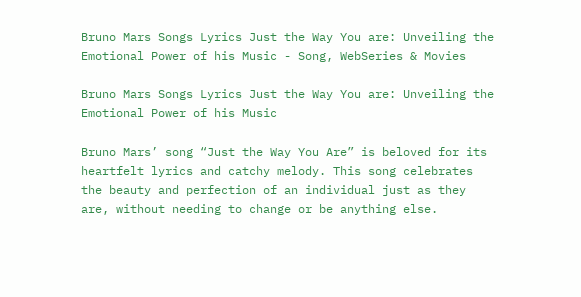Bruno Mars Songs Lyrics Just the Way You are: Unveiling the Emotional Power of his Music - Song, WebSeries & Movies

Bruno Mars Songs Lyrics Just the Way You are: Unveiling the Emotional Power of his Music

Bruno Mars’ song “Just the Way You Are” is beloved for its heartfelt lyrics and catchy melody. This song celebrates the beauty and perfection of an individual just as they are, without needing to change or be anything else.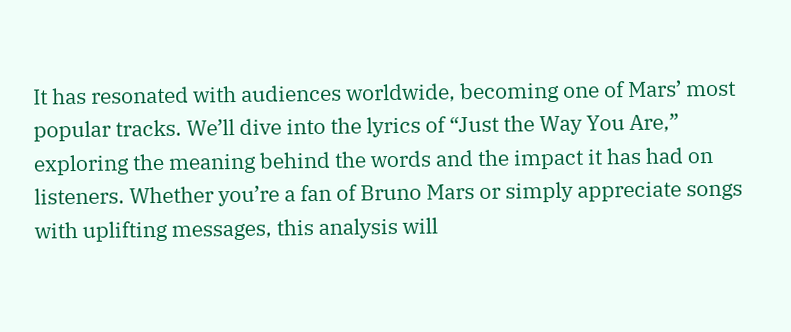It has resonated with audiences worldwide, becoming one of Mars’ most popular tracks. We’ll dive into the lyrics of “Just the Way You Are,” exploring the meaning behind the words and the impact it has had on listeners. Whether you’re a fan of Bruno Mars or simply appreciate songs with uplifting messages, this analysis will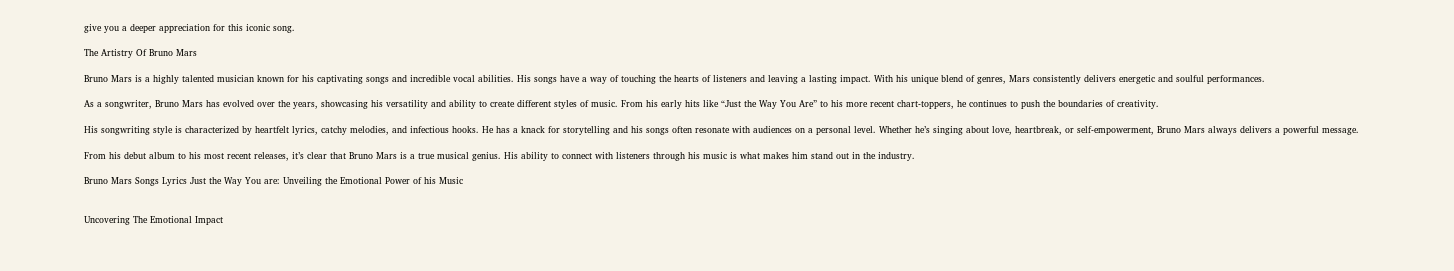give you a deeper appreciation for this iconic song.

The Artistry Of Bruno Mars

Bruno Mars is a highly talented musician known for his captivating songs and incredible vocal abilities. His songs have a way of touching the hearts of listeners and leaving a lasting impact. With his unique blend of genres, Mars consistently delivers energetic and soulful performances.

As a songwriter, Bruno Mars has evolved over the years, showcasing his versatility and ability to create different styles of music. From his early hits like “Just the Way You Are” to his more recent chart-toppers, he continues to push the boundaries of creativity.

His songwriting style is characterized by heartfelt lyrics, catchy melodies, and infectious hooks. He has a knack for storytelling and his songs often resonate with audiences on a personal level. Whether he’s singing about love, heartbreak, or self-empowerment, Bruno Mars always delivers a powerful message.

From his debut album to his most recent releases, it’s clear that Bruno Mars is a true musical genius. His ability to connect with listeners through his music is what makes him stand out in the industry.

Bruno Mars Songs Lyrics Just the Way You are: Unveiling the Emotional Power of his Music


Uncovering The Emotional Impact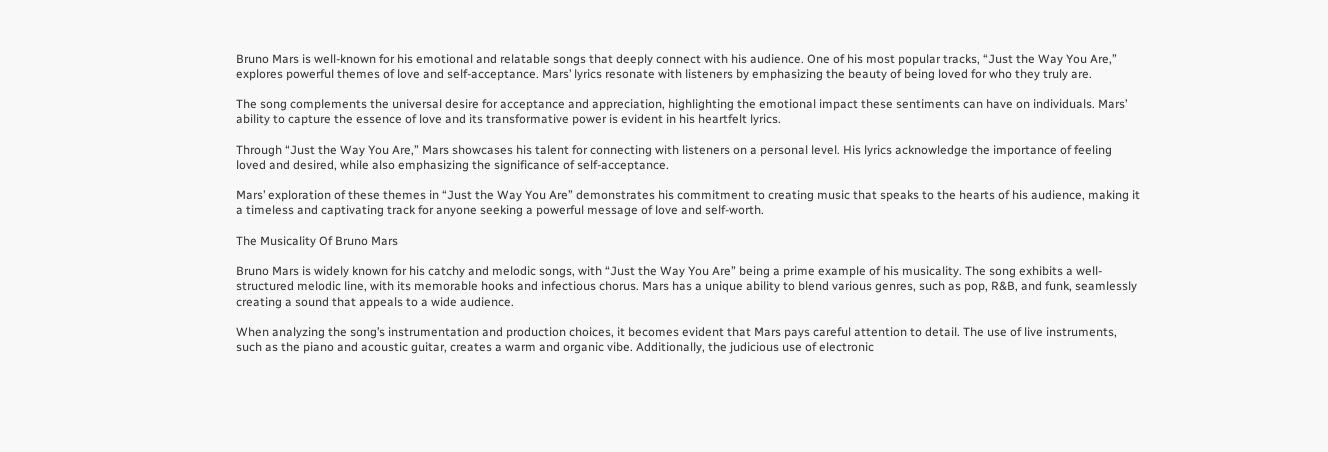Bruno Mars is well-known for his emotional and relatable songs that deeply connect with his audience. One of his most popular tracks, “Just the Way You Are,” explores powerful themes of love and self-acceptance. Mars’ lyrics resonate with listeners by emphasizing the beauty of being loved for who they truly are.

The song complements the universal desire for acceptance and appreciation, highlighting the emotional impact these sentiments can have on individuals. Mars’ ability to capture the essence of love and its transformative power is evident in his heartfelt lyrics.

Through “Just the Way You Are,” Mars showcases his talent for connecting with listeners on a personal level. His lyrics acknowledge the importance of feeling loved and desired, while also emphasizing the significance of self-acceptance.

Mars’ exploration of these themes in “Just the Way You Are” demonstrates his commitment to creating music that speaks to the hearts of his audience, making it a timeless and captivating track for anyone seeking a powerful message of love and self-worth.

The Musicality Of Bruno Mars

Bruno Mars is widely known for his catchy and melodic songs, with “Just the Way You Are” being a prime example of his musicality. The song exhibits a well-structured melodic line, with its memorable hooks and infectious chorus. Mars has a unique ability to blend various genres, such as pop, R&B, and funk, seamlessly creating a sound that appeals to a wide audience.

When analyzing the song’s instrumentation and production choices, it becomes evident that Mars pays careful attention to detail. The use of live instruments, such as the piano and acoustic guitar, creates a warm and organic vibe. Additionally, the judicious use of electronic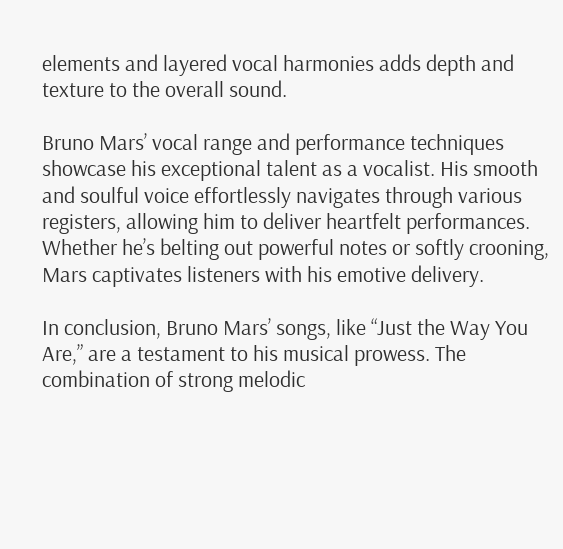elements and layered vocal harmonies adds depth and texture to the overall sound.

Bruno Mars’ vocal range and performance techniques showcase his exceptional talent as a vocalist. His smooth and soulful voice effortlessly navigates through various registers, allowing him to deliver heartfelt performances. Whether he’s belting out powerful notes or softly crooning, Mars captivates listeners with his emotive delivery.

In conclusion, Bruno Mars’ songs, like “Just the Way You Are,” are a testament to his musical prowess. The combination of strong melodic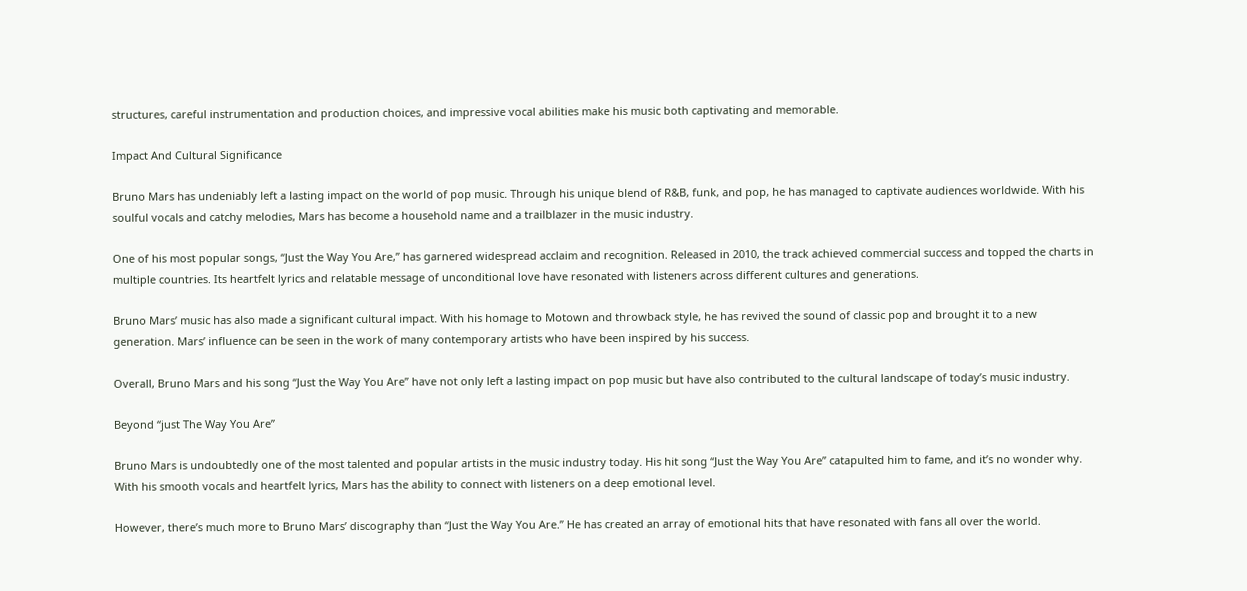structures, careful instrumentation and production choices, and impressive vocal abilities make his music both captivating and memorable.

Impact And Cultural Significance

Bruno Mars has undeniably left a lasting impact on the world of pop music. Through his unique blend of R&B, funk, and pop, he has managed to captivate audiences worldwide. With his soulful vocals and catchy melodies, Mars has become a household name and a trailblazer in the music industry.

One of his most popular songs, “Just the Way You Are,” has garnered widespread acclaim and recognition. Released in 2010, the track achieved commercial success and topped the charts in multiple countries. Its heartfelt lyrics and relatable message of unconditional love have resonated with listeners across different cultures and generations.

Bruno Mars’ music has also made a significant cultural impact. With his homage to Motown and throwback style, he has revived the sound of classic pop and brought it to a new generation. Mars’ influence can be seen in the work of many contemporary artists who have been inspired by his success.

Overall, Bruno Mars and his song “Just the Way You Are” have not only left a lasting impact on pop music but have also contributed to the cultural landscape of today’s music industry.

Beyond “just The Way You Are”

Bruno Mars is undoubtedly one of the most talented and popular artists in the music industry today. His hit song “Just the Way You Are” catapulted him to fame, and it’s no wonder why. With his smooth vocals and heartfelt lyrics, Mars has the ability to connect with listeners on a deep emotional level.

However, there’s much more to Bruno Mars’ discography than “Just the Way You Are.” He has created an array of emotional hits that have resonated with fans all over the world.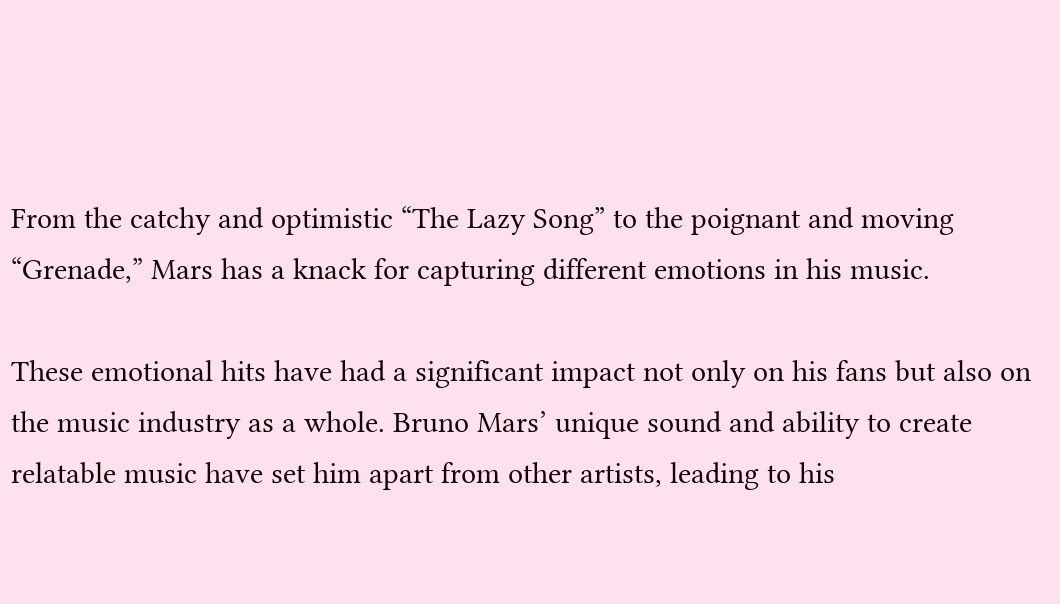From the catchy and optimistic “The Lazy Song” to the poignant and moving “Grenade,” Mars has a knack for capturing different emotions in his music.

These emotional hits have had a significant impact not only on his fans but also on the music industry as a whole. Bruno Mars’ unique sound and ability to create relatable music have set him apart from other artists, leading to his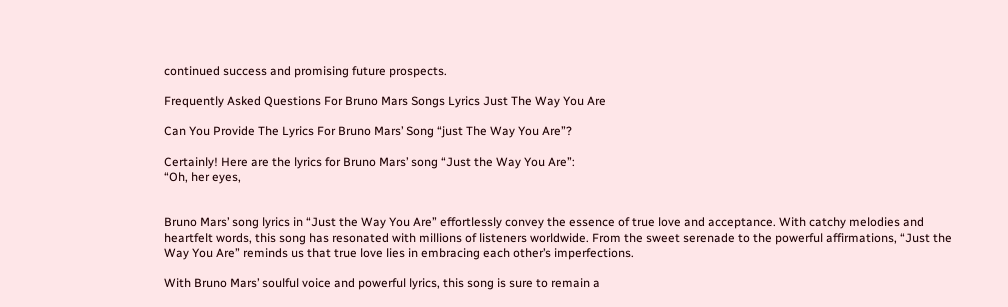continued success and promising future prospects.

Frequently Asked Questions For Bruno Mars Songs Lyrics Just The Way You Are

Can You Provide The Lyrics For Bruno Mars’ Song “just The Way You Are”?

Certainly! Here are the lyrics for Bruno Mars’ song “Just the Way You Are”:
“Oh, her eyes,


Bruno Mars’ song lyrics in “Just the Way You Are” effortlessly convey the essence of true love and acceptance. With catchy melodies and heartfelt words, this song has resonated with millions of listeners worldwide. From the sweet serenade to the powerful affirmations, “Just the Way You Are” reminds us that true love lies in embracing each other’s imperfections.

With Bruno Mars’ soulful voice and powerful lyrics, this song is sure to remain a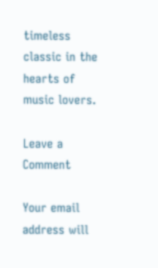timeless classic in the hearts of music lovers.

Leave a Comment

Your email address will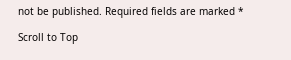not be published. Required fields are marked *

Scroll to Top